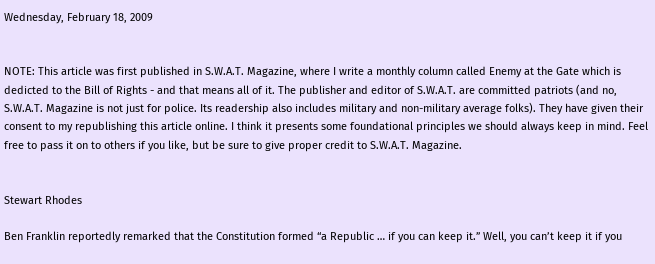Wednesday, February 18, 2009


NOTE: This article was first published in S.W.A.T. Magazine, where I write a monthly column called Enemy at the Gate which is dedicted to the Bill of Rights - and that means all of it. The publisher and editor of S.W.A.T. are committed patriots (and no, S.W.A.T. Magazine is not just for police. Its readership also includes military and non-military average folks). They have given their consent to my republishing this article online. I think it presents some foundational principles we should always keep in mind. Feel free to pass it on to others if you like, but be sure to give proper credit to S.W.A.T. Magazine.


Stewart Rhodes

Ben Franklin reportedly remarked that the Constitution formed “a Republic … if you can keep it.” Well, you can’t keep it if you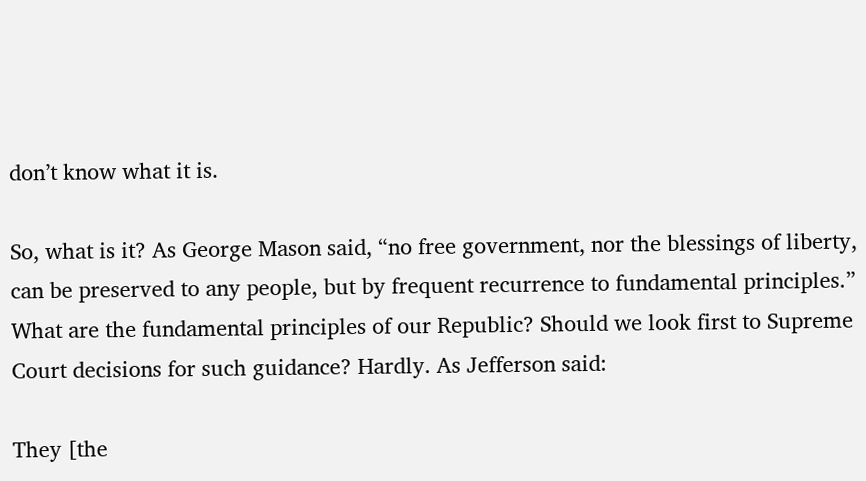don’t know what it is.

So, what is it? As George Mason said, “no free government, nor the blessings of liberty, can be preserved to any people, but by frequent recurrence to fundamental principles.” What are the fundamental principles of our Republic? Should we look first to Supreme Court decisions for such guidance? Hardly. As Jefferson said:

They [the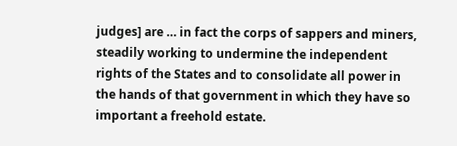judges] are … in fact the corps of sappers and miners, steadily working to undermine the independent rights of the States and to consolidate all power in the hands of that government in which they have so important a freehold estate.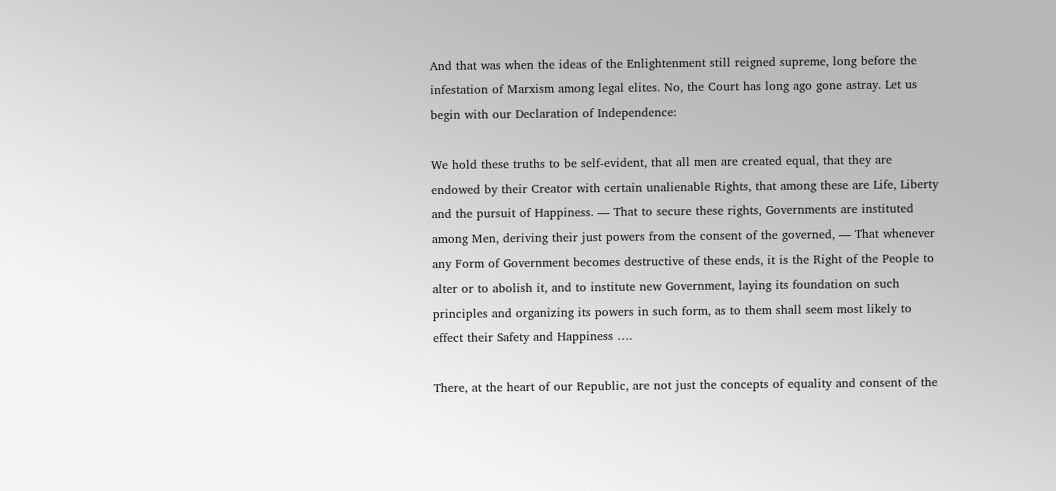And that was when the ideas of the Enlightenment still reigned supreme, long before the infestation of Marxism among legal elites. No, the Court has long ago gone astray. Let us begin with our Declaration of Independence:

We hold these truths to be self-evident, that all men are created equal, that they are endowed by their Creator with certain unalienable Rights, that among these are Life, Liberty and the pursuit of Happiness. — That to secure these rights, Governments are instituted among Men, deriving their just powers from the consent of the governed, — That whenever any Form of Government becomes destructive of these ends, it is the Right of the People to alter or to abolish it, and to institute new Government, laying its foundation on such principles and organizing its powers in such form, as to them shall seem most likely to effect their Safety and Happiness ….

There, at the heart of our Republic, are not just the concepts of equality and consent of the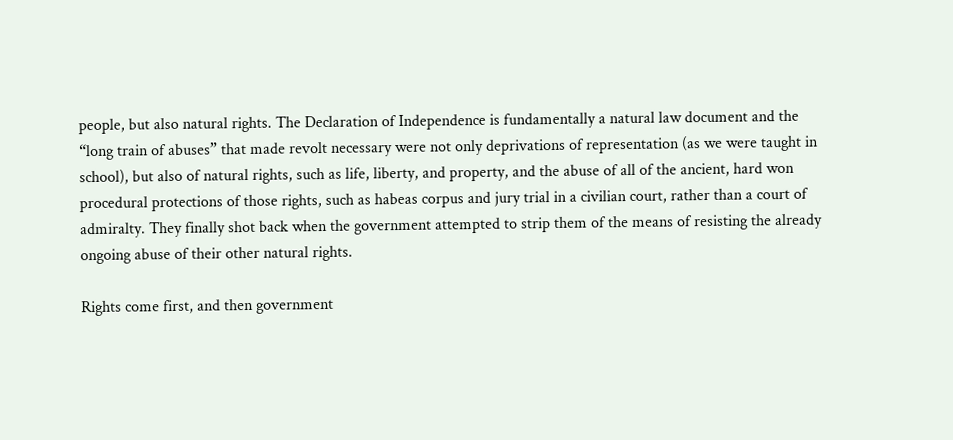people, but also natural rights. The Declaration of Independence is fundamentally a natural law document and the “long train of abuses” that made revolt necessary were not only deprivations of representation (as we were taught in school), but also of natural rights, such as life, liberty, and property, and the abuse of all of the ancient, hard won procedural protections of those rights, such as habeas corpus and jury trial in a civilian court, rather than a court of admiralty. They finally shot back when the government attempted to strip them of the means of resisting the already ongoing abuse of their other natural rights.

Rights come first, and then government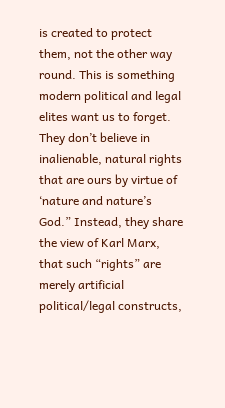is created to protect them, not the other way round. This is something modern political and legal elites want us to forget. They don’t believe in inalienable, natural rights that are ours by virtue of ‘nature and nature’s God.” Instead, they share the view of Karl Marx, that such “rights” are merely artificial political/legal constructs,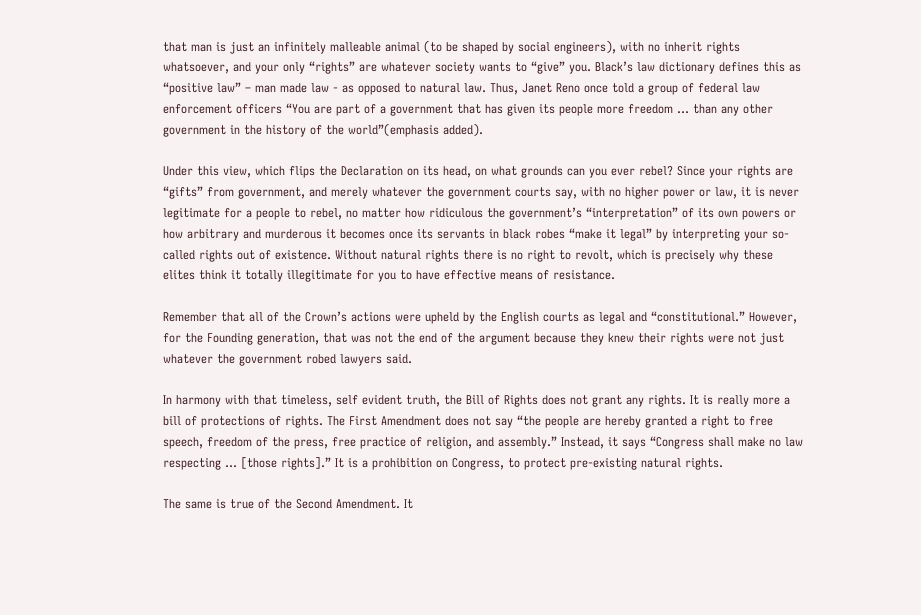that man is just an infinitely malleable animal (to be shaped by social engineers), with no inherit rights whatsoever, and your only “rights” are whatever society wants to “give” you. Black’s law dictionary defines this as “positive law” – man made law - as opposed to natural law. Thus, Janet Reno once told a group of federal law enforcement officers “You are part of a government that has given its people more freedom … than any other government in the history of the world”(emphasis added).

Under this view, which flips the Declaration on its head, on what grounds can you ever rebel? Since your rights are “gifts” from government, and merely whatever the government courts say, with no higher power or law, it is never legitimate for a people to rebel, no matter how ridiculous the government’s “interpretation” of its own powers or how arbitrary and murderous it becomes once its servants in black robes “make it legal” by interpreting your so-called rights out of existence. Without natural rights there is no right to revolt, which is precisely why these elites think it totally illegitimate for you to have effective means of resistance.

Remember that all of the Crown’s actions were upheld by the English courts as legal and “constitutional.” However, for the Founding generation, that was not the end of the argument because they knew their rights were not just whatever the government robed lawyers said.

In harmony with that timeless, self evident truth, the Bill of Rights does not grant any rights. It is really more a bill of protections of rights. The First Amendment does not say “the people are hereby granted a right to free speech, freedom of the press, free practice of religion, and assembly.” Instead, it says “Congress shall make no law respecting … [those rights].” It is a prohibition on Congress, to protect pre-existing natural rights.

The same is true of the Second Amendment. It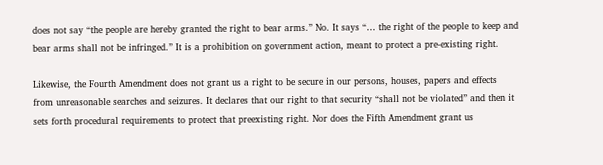does not say “the people are hereby granted the right to bear arms.” No. It says “… the right of the people to keep and bear arms shall not be infringed.” It is a prohibition on government action, meant to protect a pre-existing right.

Likewise, the Fourth Amendment does not grant us a right to be secure in our persons, houses, papers and effects from unreasonable searches and seizures. It declares that our right to that security “shall not be violated” and then it sets forth procedural requirements to protect that preexisting right. Nor does the Fifth Amendment grant us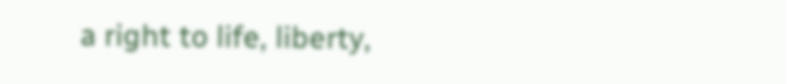a right to life, liberty,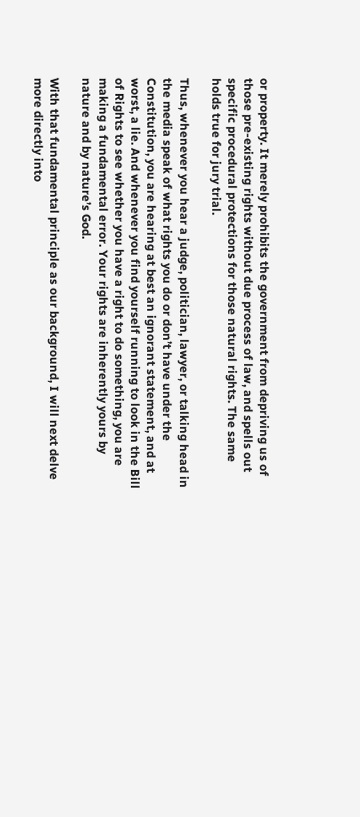or property. It merely prohibits the government from depriving us of those pre-existing rights without due process of law, and spells out specific procedural protections for those natural rights. The same holds true for jury trial.

Thus, whenever you hear a judge, politician, lawyer, or talking head in the media speak of what rights you do or don’t have under the Constitution, you are hearing at best an ignorant statement, and at worst, a lie. And whenever you find yourself running to look in the Bill of Rights to see whether you have a right to do something, you are making a fundamental error. Your rights are inherently yours by nature and by nature’s God.

With that fundamental principle as our background, I will next delve more directly into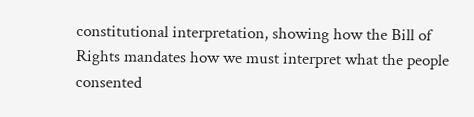constitutional interpretation, showing how the Bill of Rights mandates how we must interpret what the people consented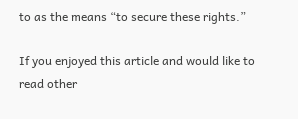to as the means “to secure these rights.”

If you enjoyed this article and would like to read other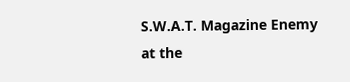S.W.A.T. Magazine Enemy at the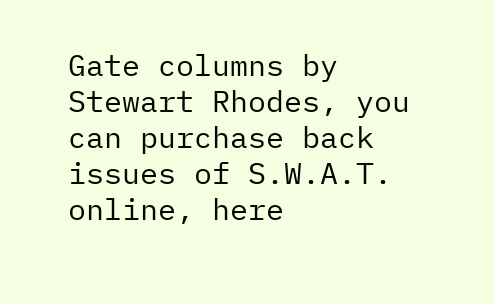Gate columns by Stewart Rhodes, you can purchase back issues of S.W.A.T. online, here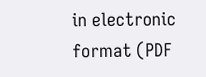in electronic format (PDF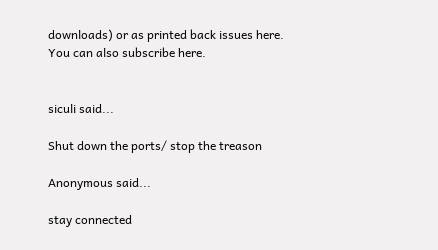downloads) or as printed back issues here. You can also subscribe here.


siculi said...

Shut down the ports/ stop the treason

Anonymous said...

stay connected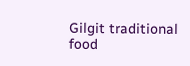Gilgit traditional food